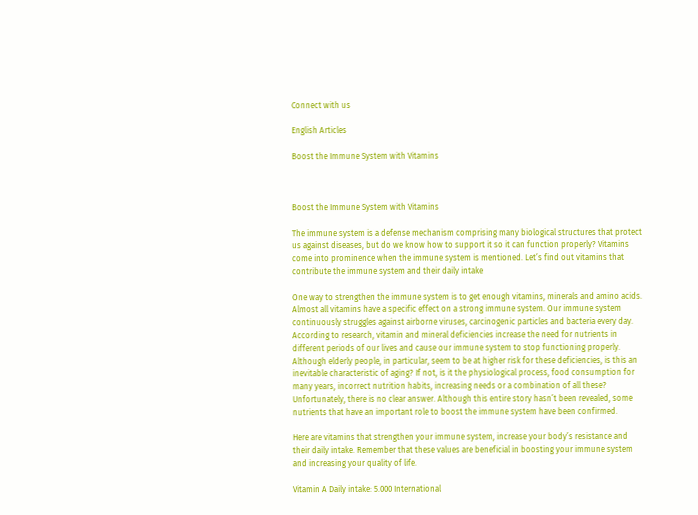Connect with us

English Articles

Boost the Immune System with Vitamins



Boost the Immune System with Vitamins

The immune system is a defense mechanism comprising many biological structures that protect us against diseases, but do we know how to support it so it can function properly? Vitamins come into prominence when the immune system is mentioned. Let’s find out vitamins that contribute the immune system and their daily intake

One way to strengthen the immune system is to get enough vitamins, minerals and amino acids. Almost all vitamins have a specific effect on a strong immune system. Our immune system continuously struggles against airborne viruses, carcinogenic particles and bacteria every day. According to research, vitamin and mineral deficiencies increase the need for nutrients in different periods of our lives and cause our immune system to stop functioning properly. Although elderly people, in particular, seem to be at higher risk for these deficiencies, is this an inevitable characteristic of aging? If not, is it the physiological process, food consumption for many years, incorrect nutrition habits, increasing needs or a combination of all these? Unfortunately, there is no clear answer. Although this entire story hasn’t been revealed, some nutrients that have an important role to boost the immune system have been confirmed.

Here are vitamins that strengthen your immune system, increase your body’s resistance and their daily intake. Remember that these values are beneficial in boosting your immune system and increasing your quality of life.

Vitamin A Daily intake: 5.000 International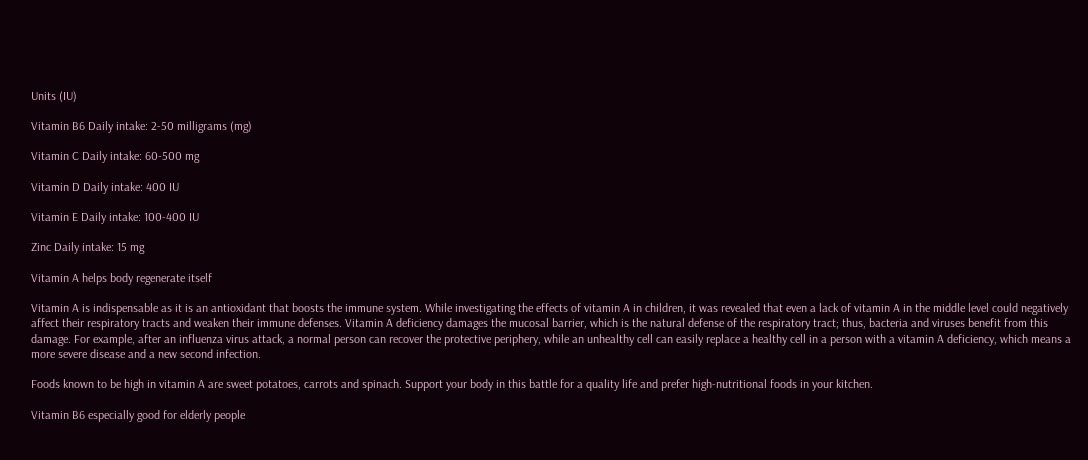Units (IU)

Vitamin B6 Daily intake: 2-50 milligrams (mg)

Vitamin C Daily intake: 60-500 mg

Vitamin D Daily intake: 400 IU

Vitamin E Daily intake: 100-400 IU

Zinc Daily intake: 15 mg

Vitamin A helps body regenerate itself

Vitamin A is indispensable as it is an antioxidant that boosts the immune system. While investigating the effects of vitamin A in children, it was revealed that even a lack of vitamin A in the middle level could negatively affect their respiratory tracts and weaken their immune defenses. Vitamin A deficiency damages the mucosal barrier, which is the natural defense of the respiratory tract; thus, bacteria and viruses benefit from this damage. For example, after an influenza virus attack, a normal person can recover the protective periphery, while an unhealthy cell can easily replace a healthy cell in a person with a vitamin A deficiency, which means a more severe disease and a new second infection.

Foods known to be high in vitamin A are sweet potatoes, carrots and spinach. Support your body in this battle for a quality life and prefer high-nutritional foods in your kitchen.

Vitamin B6 especially good for elderly people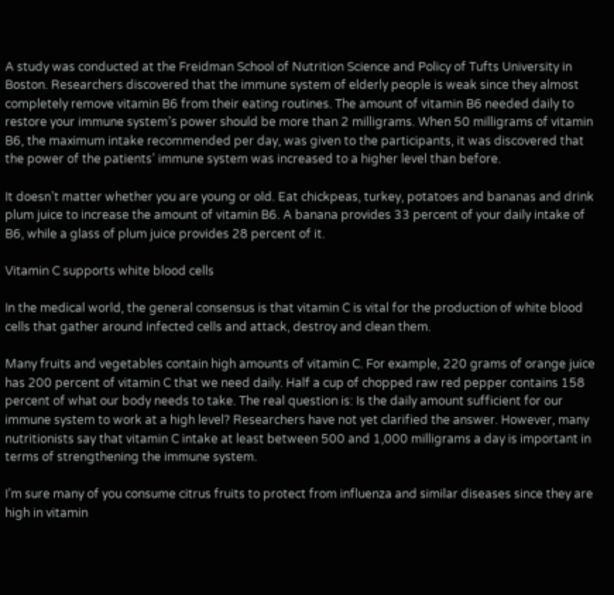A study was conducted at the Freidman School of Nutrition Science and Policy of Tufts University in Boston. Researchers discovered that the immune system of elderly people is weak since they almost completely remove vitamin B6 from their eating routines. The amount of vitamin B6 needed daily to restore your immune system’s power should be more than 2 milligrams. When 50 milligrams of vitamin B6, the maximum intake recommended per day, was given to the participants, it was discovered that the power of the patients’ immune system was increased to a higher level than before.

It doesn’t matter whether you are young or old. Eat chickpeas, turkey, potatoes and bananas and drink plum juice to increase the amount of vitamin B6. A banana provides 33 percent of your daily intake of B6, while a glass of plum juice provides 28 percent of it.

Vitamin C supports white blood cells

In the medical world, the general consensus is that vitamin C is vital for the production of white blood cells that gather around infected cells and attack, destroy and clean them.

Many fruits and vegetables contain high amounts of vitamin C. For example, 220 grams of orange juice has 200 percent of vitamin C that we need daily. Half a cup of chopped raw red pepper contains 158 percent of what our body needs to take. The real question is: Is the daily amount sufficient for our immune system to work at a high level? Researchers have not yet clarified the answer. However, many nutritionists say that vitamin C intake at least between 500 and 1,000 milligrams a day is important in terms of strengthening the immune system.

I’m sure many of you consume citrus fruits to protect from influenza and similar diseases since they are high in vitamin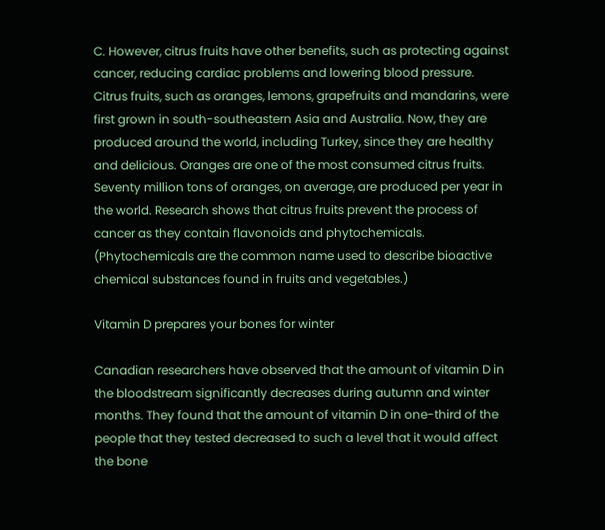C. However, citrus fruits have other benefits, such as protecting against cancer, reducing cardiac problems and lowering blood pressure. Citrus fruits, such as oranges, lemons, grapefruits and mandarins, were first grown in south-southeastern Asia and Australia. Now, they are produced around the world, including Turkey, since they are healthy and delicious. Oranges are one of the most consumed citrus fruits. Seventy million tons of oranges, on average, are produced per year in the world. Research shows that citrus fruits prevent the process of cancer as they contain flavonoids and phytochemicals. (Phytochemicals are the common name used to describe bioactive chemical substances found in fruits and vegetables.)

Vitamin D prepares your bones for winter

Canadian researchers have observed that the amount of vitamin D in the bloodstream significantly decreases during autumn and winter months. They found that the amount of vitamin D in one-third of the people that they tested decreased to such a level that it would affect the bone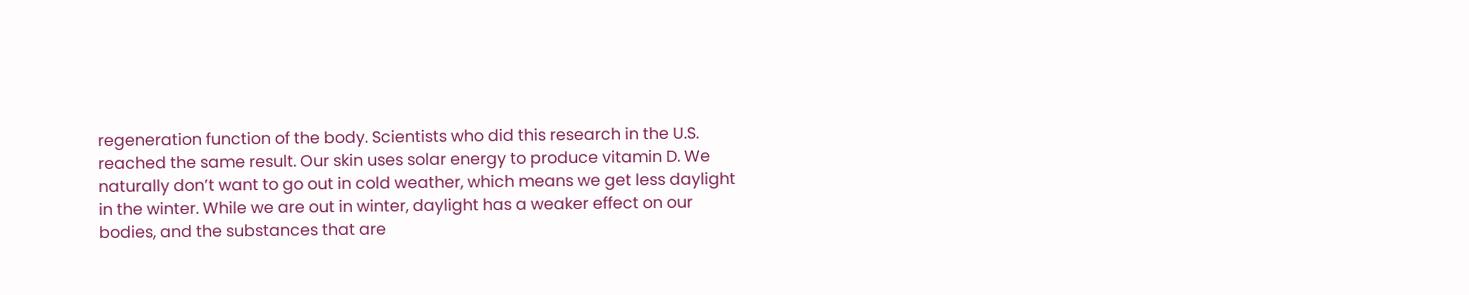regeneration function of the body. Scientists who did this research in the U.S. reached the same result. Our skin uses solar energy to produce vitamin D. We naturally don’t want to go out in cold weather, which means we get less daylight in the winter. While we are out in winter, daylight has a weaker effect on our bodies, and the substances that are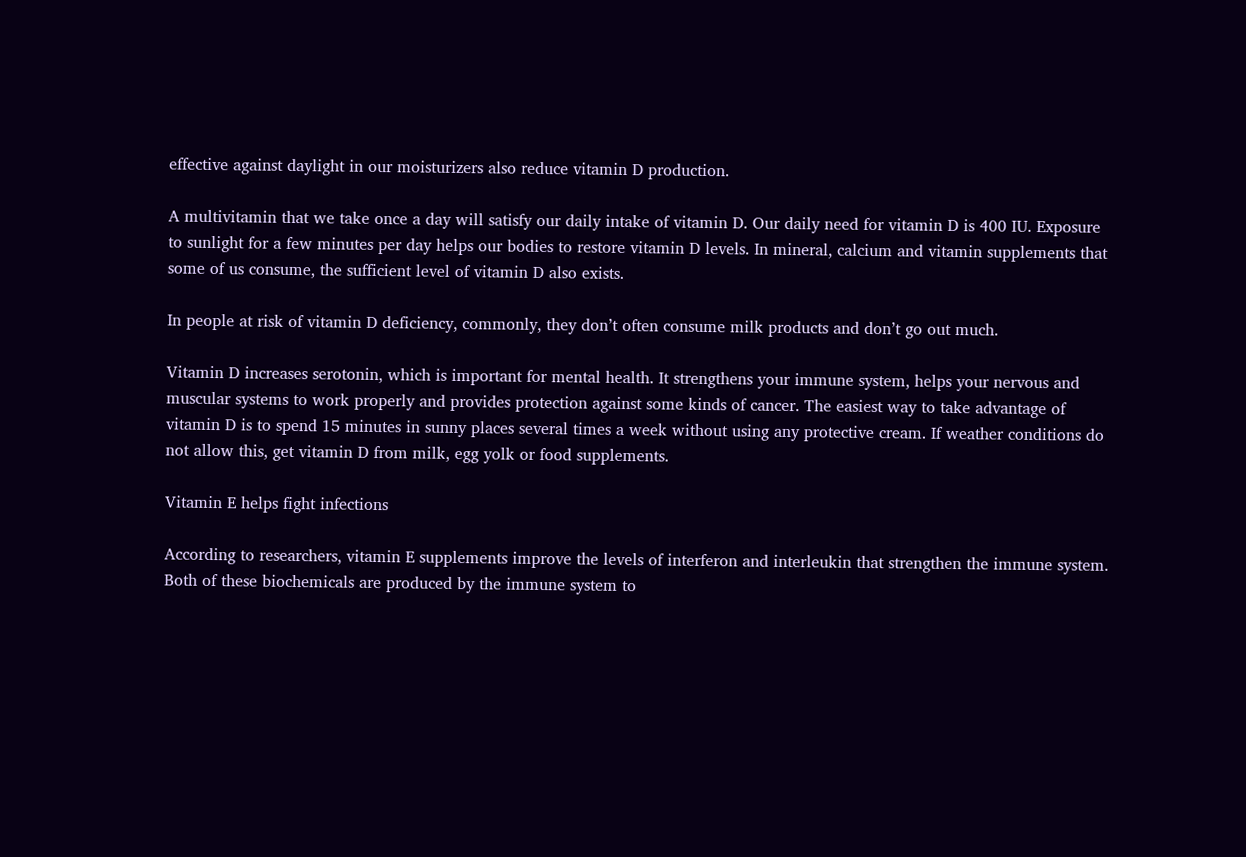effective against daylight in our moisturizers also reduce vitamin D production.

A multivitamin that we take once a day will satisfy our daily intake of vitamin D. Our daily need for vitamin D is 400 IU. Exposure to sunlight for a few minutes per day helps our bodies to restore vitamin D levels. In mineral, calcium and vitamin supplements that some of us consume, the sufficient level of vitamin D also exists.

In people at risk of vitamin D deficiency, commonly, they don’t often consume milk products and don’t go out much.

Vitamin D increases serotonin, which is important for mental health. It strengthens your immune system, helps your nervous and muscular systems to work properly and provides protection against some kinds of cancer. The easiest way to take advantage of vitamin D is to spend 15 minutes in sunny places several times a week without using any protective cream. If weather conditions do not allow this, get vitamin D from milk, egg yolk or food supplements.

Vitamin E helps fight infections

According to researchers, vitamin E supplements improve the levels of interferon and interleukin that strengthen the immune system. Both of these biochemicals are produced by the immune system to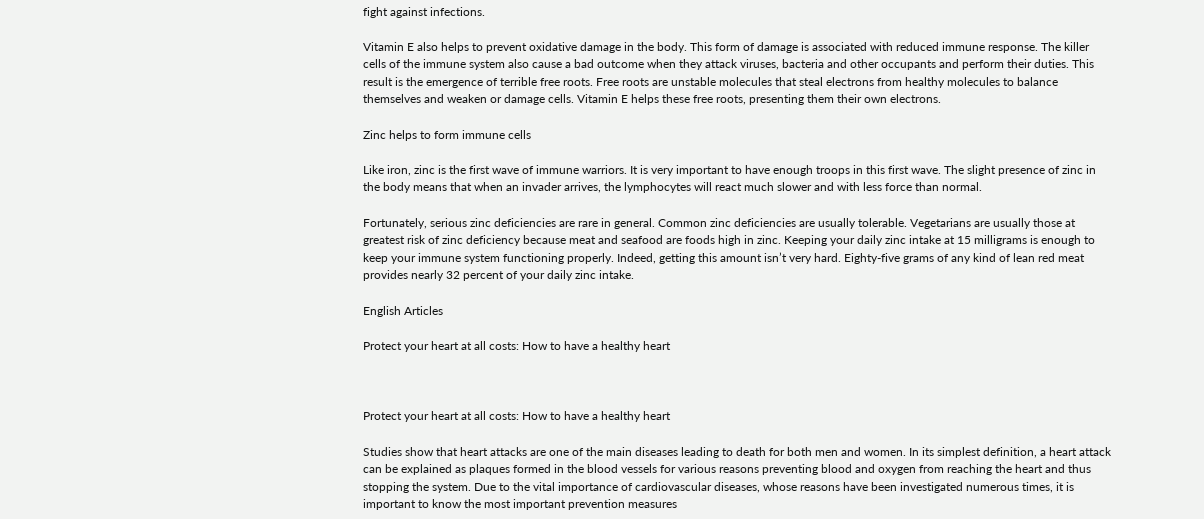fight against infections.

Vitamin E also helps to prevent oxidative damage in the body. This form of damage is associated with reduced immune response. The killer cells of the immune system also cause a bad outcome when they attack viruses, bacteria and other occupants and perform their duties. This result is the emergence of terrible free roots. Free roots are unstable molecules that steal electrons from healthy molecules to balance themselves and weaken or damage cells. Vitamin E helps these free roots, presenting them their own electrons.

Zinc helps to form immune cells

Like iron, zinc is the first wave of immune warriors. It is very important to have enough troops in this first wave. The slight presence of zinc in the body means that when an invader arrives, the lymphocytes will react much slower and with less force than normal.

Fortunately, serious zinc deficiencies are rare in general. Common zinc deficiencies are usually tolerable. Vegetarians are usually those at greatest risk of zinc deficiency because meat and seafood are foods high in zinc. Keeping your daily zinc intake at 15 milligrams is enough to keep your immune system functioning properly. Indeed, getting this amount isn’t very hard. Eighty-five grams of any kind of lean red meat provides nearly 32 percent of your daily zinc intake.

English Articles

Protect your heart at all costs: How to have a healthy heart



Protect your heart at all costs: How to have a healthy heart

Studies show that heart attacks are one of the main diseases leading to death for both men and women. In its simplest definition, a heart attack can be explained as plaques formed in the blood vessels for various reasons preventing blood and oxygen from reaching the heart and thus stopping the system. Due to the vital importance of cardiovascular diseases, whose reasons have been investigated numerous times, it is important to know the most important prevention measures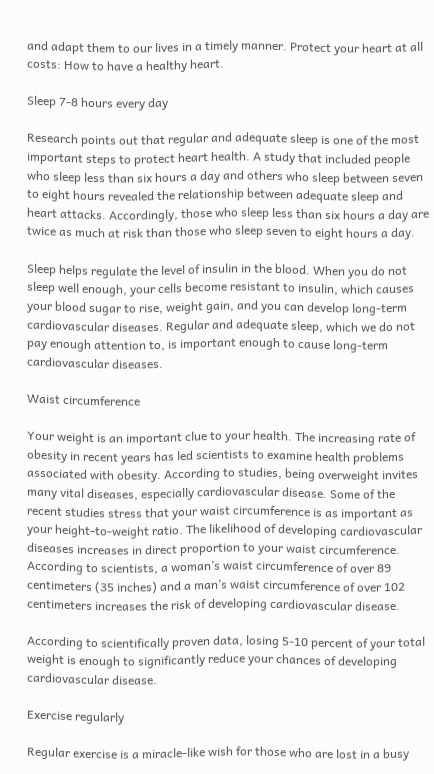and adapt them to our lives in a timely manner. Protect your heart at all costs: How to have a healthy heart.

Sleep 7-8 hours every day

Research points out that regular and adequate sleep is one of the most important steps to protect heart health. A study that included people who sleep less than six hours a day and others who sleep between seven to eight hours revealed the relationship between adequate sleep and heart attacks. Accordingly, those who sleep less than six hours a day are twice as much at risk than those who sleep seven to eight hours a day.

Sleep helps regulate the level of insulin in the blood. When you do not sleep well enough, your cells become resistant to insulin, which causes your blood sugar to rise, weight gain, and you can develop long-term cardiovascular diseases. Regular and adequate sleep, which we do not pay enough attention to, is important enough to cause long-term cardiovascular diseases.

Waist circumference

Your weight is an important clue to your health. The increasing rate of obesity in recent years has led scientists to examine health problems associated with obesity. According to studies, being overweight invites many vital diseases, especially cardiovascular disease. Some of the recent studies stress that your waist circumference is as important as your height-to-weight ratio. The likelihood of developing cardiovascular diseases increases in direct proportion to your waist circumference. According to scientists, a woman’s waist circumference of over 89 centimeters (35 inches) and a man’s waist circumference of over 102 centimeters increases the risk of developing cardiovascular disease.

According to scientifically proven data, losing 5-10 percent of your total weight is enough to significantly reduce your chances of developing cardiovascular disease.

Exercise regularly

Regular exercise is a miracle-like wish for those who are lost in a busy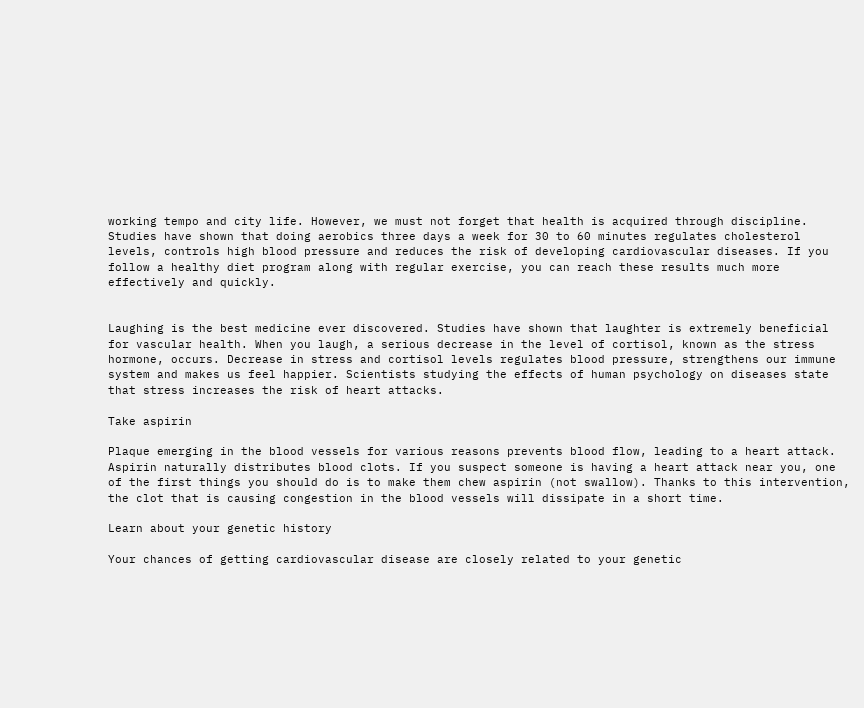working tempo and city life. However, we must not forget that health is acquired through discipline. Studies have shown that doing aerobics three days a week for 30 to 60 minutes regulates cholesterol levels, controls high blood pressure and reduces the risk of developing cardiovascular diseases. If you follow a healthy diet program along with regular exercise, you can reach these results much more effectively and quickly.


Laughing is the best medicine ever discovered. Studies have shown that laughter is extremely beneficial for vascular health. When you laugh, a serious decrease in the level of cortisol, known as the stress hormone, occurs. Decrease in stress and cortisol levels regulates blood pressure, strengthens our immune system and makes us feel happier. Scientists studying the effects of human psychology on diseases state that stress increases the risk of heart attacks.

Take aspirin

Plaque emerging in the blood vessels for various reasons prevents blood flow, leading to a heart attack. Aspirin naturally distributes blood clots. If you suspect someone is having a heart attack near you, one of the first things you should do is to make them chew aspirin (not swallow). Thanks to this intervention, the clot that is causing congestion in the blood vessels will dissipate in a short time.

Learn about your genetic history

Your chances of getting cardiovascular disease are closely related to your genetic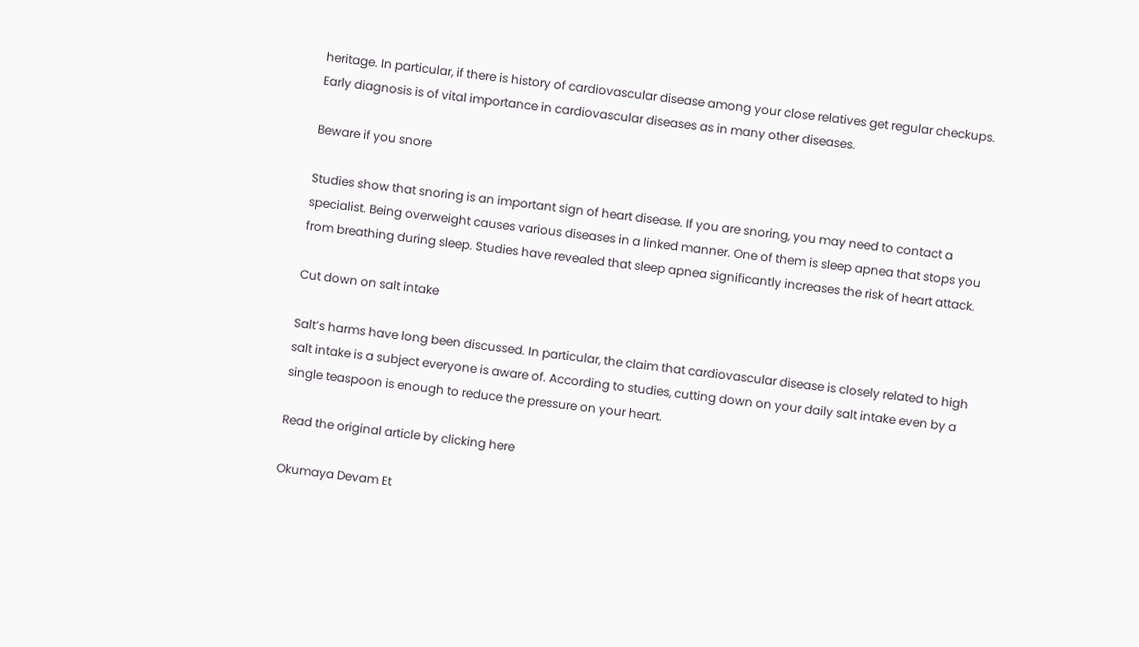heritage. In particular, if there is history of cardiovascular disease among your close relatives get regular checkups. Early diagnosis is of vital importance in cardiovascular diseases as in many other diseases.

Beware if you snore

Studies show that snoring is an important sign of heart disease. If you are snoring, you may need to contact a specialist. Being overweight causes various diseases in a linked manner. One of them is sleep apnea that stops you from breathing during sleep. Studies have revealed that sleep apnea significantly increases the risk of heart attack.

Cut down on salt intake

Salt’s harms have long been discussed. In particular, the claim that cardiovascular disease is closely related to high salt intake is a subject everyone is aware of. According to studies, cutting down on your daily salt intake even by a single teaspoon is enough to reduce the pressure on your heart.

Read the original article by clicking here

Okumaya Devam Et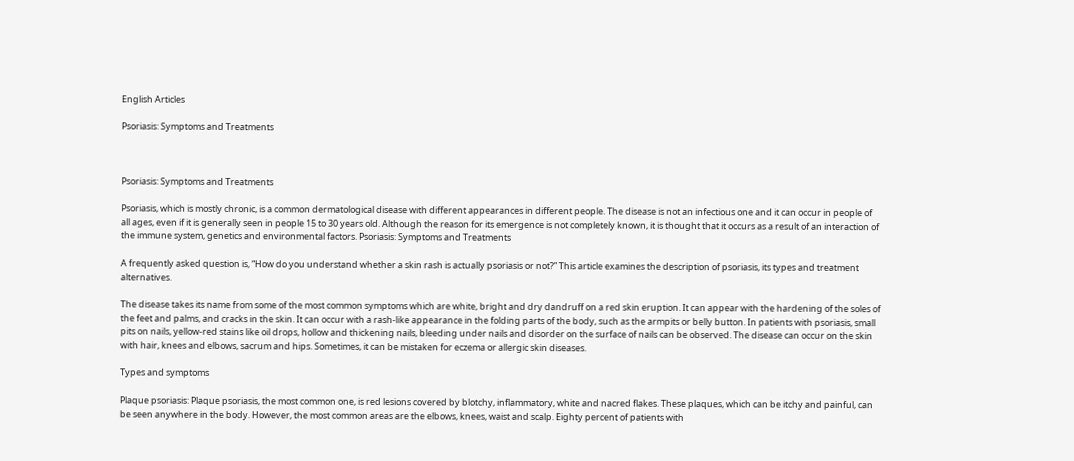English Articles

Psoriasis: Symptoms and Treatments



Psoriasis: Symptoms and Treatments

Psoriasis, which is mostly chronic, is a common dermatological disease with different appearances in different people. The disease is not an infectious one and it can occur in people of all ages, even if it is generally seen in people 15 to 30 years old. Although the reason for its emergence is not completely known, it is thought that it occurs as a result of an interaction of the immune system, genetics and environmental factors. Psoriasis: Symptoms and Treatments

A frequently asked question is, “How do you understand whether a skin rash is actually psoriasis or not?” This article examines the description of psoriasis, its types and treatment alternatives.

The disease takes its name from some of the most common symptoms which are white, bright and dry dandruff on a red skin eruption. It can appear with the hardening of the soles of the feet and palms, and cracks in the skin. It can occur with a rash-like appearance in the folding parts of the body, such as the armpits or belly button. In patients with psoriasis, small pits on nails, yellow-red stains like oil drops, hollow and thickening nails, bleeding under nails and disorder on the surface of nails can be observed. The disease can occur on the skin with hair, knees and elbows, sacrum and hips. Sometimes, it can be mistaken for eczema or allergic skin diseases.

Types and symptoms

Plaque psoriasis: Plaque psoriasis, the most common one, is red lesions covered by blotchy, inflammatory, white and nacred flakes. These plaques, which can be itchy and painful, can be seen anywhere in the body. However, the most common areas are the elbows, knees, waist and scalp. Eighty percent of patients with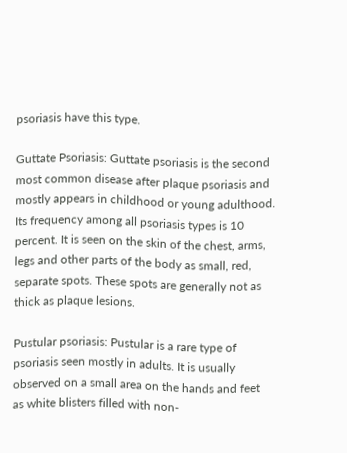psoriasis have this type.

Guttate Psoriasis: Guttate psoriasis is the second most common disease after plaque psoriasis and mostly appears in childhood or young adulthood. Its frequency among all psoriasis types is 10 percent. It is seen on the skin of the chest, arms, legs and other parts of the body as small, red, separate spots. These spots are generally not as thick as plaque lesions.

Pustular psoriasis: Pustular is a rare type of psoriasis seen mostly in adults. It is usually observed on a small area on the hands and feet as white blisters filled with non-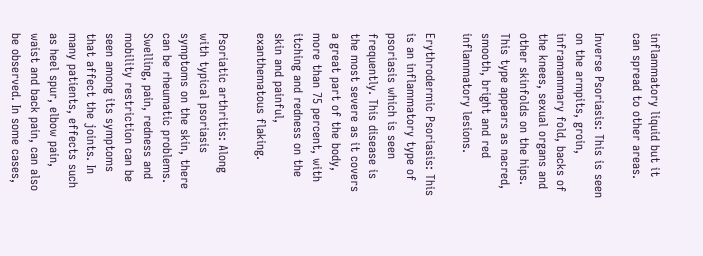inflammatory liquid but it can spread to other areas.

Inverse Psoriasis: This is seen on the armpits, groin, inframammary fold, backs of the knees, sexual organs and other skinfolds on the hips. This type appears as nacred, smooth, bright and red inflammatory lesions.

Erythrodermic Psoriasis: This is an inflammatory type of psoriasis which is seen frequently. This disease is the most severe as it covers a great part of the body, more than 75 percent, with itching and redness on the skin and painful, exanthematous flaking.

Psoriatic arthritis: Along with typical psoriasis symptoms on the skin, there can be rheumatic problems. Swelling, pain, redness and mobility restriction can be seen among its symptoms that affect the joints. In many patients, effects such as heel spur, elbow pain, waist and back pain, can also be observed. In some cases,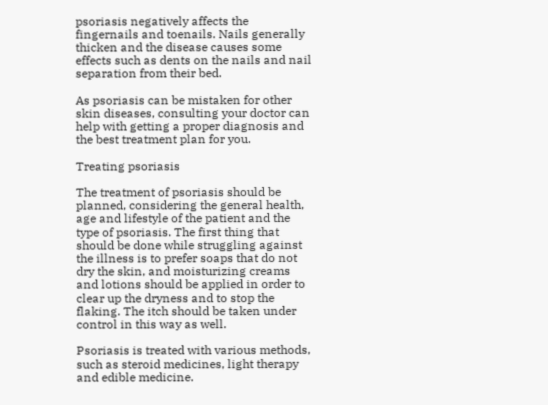psoriasis negatively affects the fingernails and toenails. Nails generally thicken and the disease causes some effects such as dents on the nails and nail separation from their bed.

As psoriasis can be mistaken for other skin diseases, consulting your doctor can help with getting a proper diagnosis and the best treatment plan for you.

Treating psoriasis

The treatment of psoriasis should be planned, considering the general health, age and lifestyle of the patient and the type of psoriasis. The first thing that should be done while struggling against the illness is to prefer soaps that do not dry the skin, and moisturizing creams and lotions should be applied in order to clear up the dryness and to stop the flaking. The itch should be taken under control in this way as well.

Psoriasis is treated with various methods, such as steroid medicines, light therapy and edible medicine.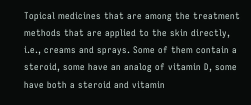Topical medicines that are among the treatment methods that are applied to the skin directly, i.e., creams and sprays. Some of them contain a steroid, some have an analog of vitamin D, some have both a steroid and vitamin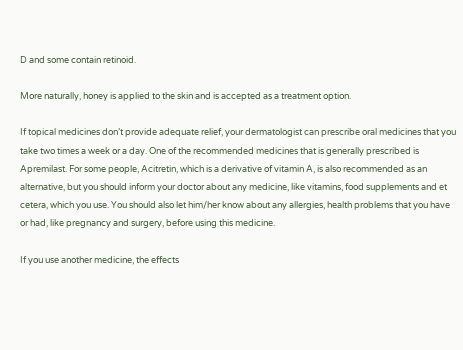D and some contain retinoid.

More naturally, honey is applied to the skin and is accepted as a treatment option.

If topical medicines don’t provide adequate relief, your dermatologist can prescribe oral medicines that you take two times a week or a day. One of the recommended medicines that is generally prescribed is Apremilast. For some people, Acitretin, which is a derivative of vitamin A, is also recommended as an alternative, but you should inform your doctor about any medicine, like vitamins, food supplements and et cetera, which you use. You should also let him/her know about any allergies, health problems that you have or had, like pregnancy and surgery, before using this medicine.

If you use another medicine, the effects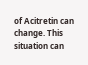of Acitretin can change. This situation can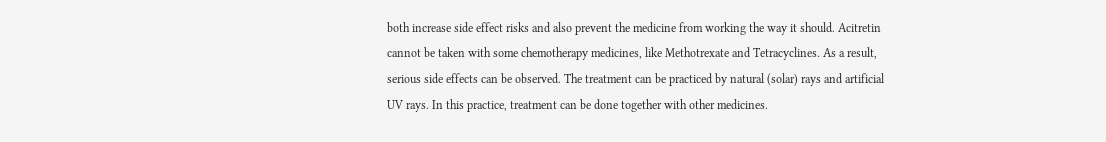both increase side effect risks and also prevent the medicine from working the way it should. Acitretin cannot be taken with some chemotherapy medicines, like Methotrexate and Tetracyclines. As a result, serious side effects can be observed. The treatment can be practiced by natural (solar) rays and artificial UV rays. In this practice, treatment can be done together with other medicines.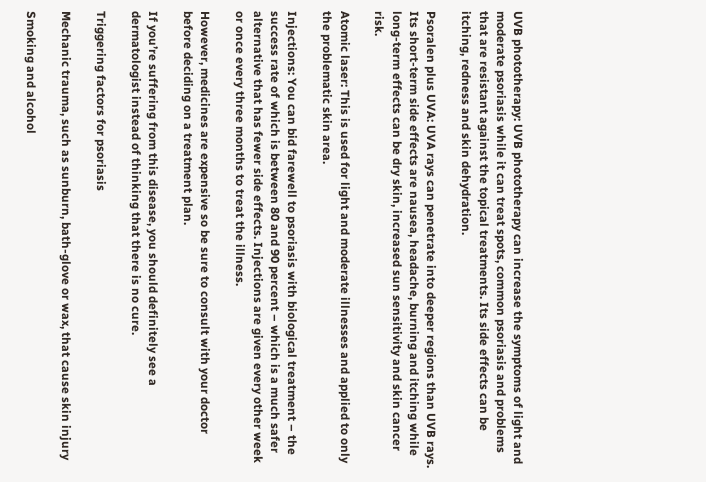UVB phototherapy: UVB phototherapy can increase the symptoms of light and moderate psoriasis while it can treat spots, common psoriasis and problems that are resistant against the topical treatments. Its side effects can be itching, redness and skin dehydration.

Psoralen plus UVA: UVA rays can penetrate into deeper regions than UVB rays. Its short-term side effects are nausea, headache, burning and itching while long-term effects can be dry skin, increased sun sensitivity and skin cancer risk.

Atomic laser: This is used for light and moderate illnesses and applied to only the problematic skin area.

Injections: You can bid farewell to psoriasis with biological treatment – the success rate of which is between 80 and 90 percent – which is a much safer alternative that has fewer side effects. Injections are given every other week or once every three months to treat the illness.

However, medicines are expensive so be sure to consult with your doctor before deciding on a treatment plan.

If you’re suffering from this disease, you should definitely see a dermatologist instead of thinking that there is no cure.

Triggering factors for psoriasis

Mechanic trauma, such as sunburn, bath-glove or wax, that cause skin injury

Smoking and alcohol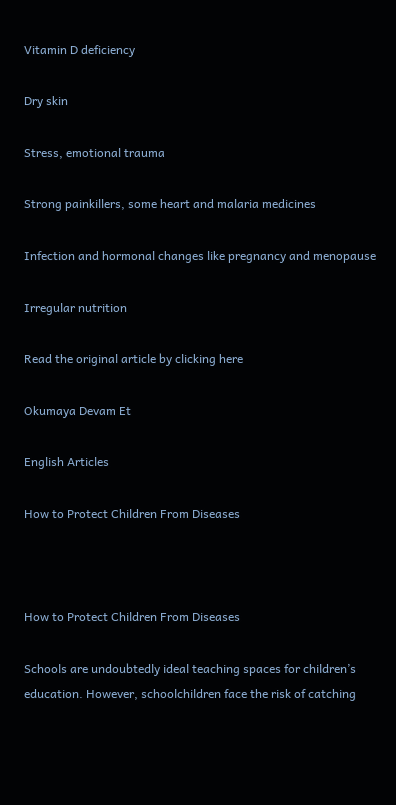Vitamin D deficiency

Dry skin

Stress, emotional trauma

Strong painkillers, some heart and malaria medicines

Infection and hormonal changes like pregnancy and menopause

Irregular nutrition

Read the original article by clicking here

Okumaya Devam Et

English Articles

How to Protect Children From Diseases



How to Protect Children From Diseases

Schools are undoubtedly ideal teaching spaces for children’s education. However, schoolchildren face the risk of catching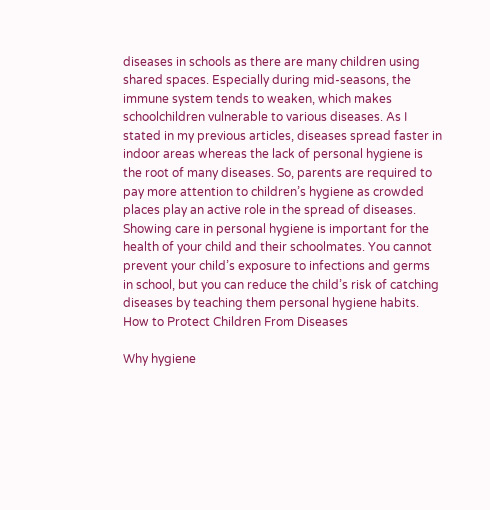diseases in schools as there are many children using shared spaces. Especially during mid-seasons, the immune system tends to weaken, which makes schoolchildren vulnerable to various diseases. As I stated in my previous articles, diseases spread faster in indoor areas whereas the lack of personal hygiene is the root of many diseases. So, parents are required to pay more attention to children’s hygiene as crowded places play an active role in the spread of diseases. Showing care in personal hygiene is important for the health of your child and their schoolmates. You cannot prevent your child’s exposure to infections and germs in school, but you can reduce the child’s risk of catching diseases by teaching them personal hygiene habits. How to Protect Children From Diseases

Why hygiene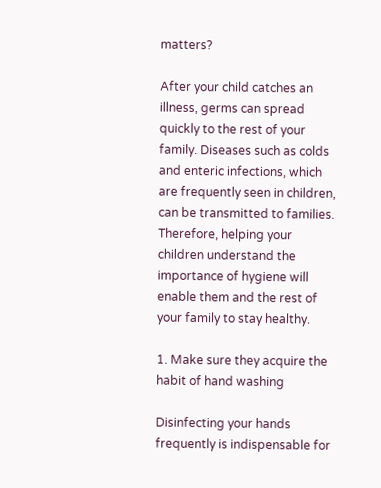matters?

After your child catches an illness, germs can spread quickly to the rest of your family. Diseases such as colds and enteric infections, which are frequently seen in children, can be transmitted to families. Therefore, helping your children understand the importance of hygiene will enable them and the rest of your family to stay healthy.

1. Make sure they acquire the habit of hand washing

Disinfecting your hands frequently is indispensable for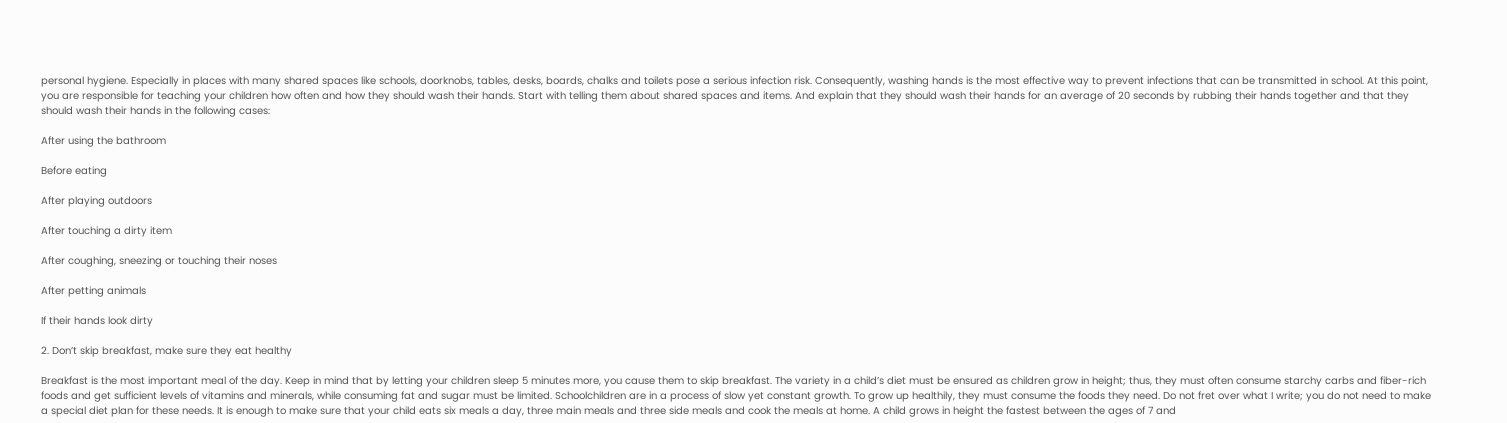personal hygiene. Especially in places with many shared spaces like schools, doorknobs, tables, desks, boards, chalks and toilets pose a serious infection risk. Consequently, washing hands is the most effective way to prevent infections that can be transmitted in school. At this point, you are responsible for teaching your children how often and how they should wash their hands. Start with telling them about shared spaces and items. And explain that they should wash their hands for an average of 20 seconds by rubbing their hands together and that they should wash their hands in the following cases:

After using the bathroom

Before eating

After playing outdoors

After touching a dirty item

After coughing, sneezing or touching their noses

After petting animals

If their hands look dirty

2. Don’t skip breakfast, make sure they eat healthy

Breakfast is the most important meal of the day. Keep in mind that by letting your children sleep 5 minutes more, you cause them to skip breakfast. The variety in a child’s diet must be ensured as children grow in height; thus, they must often consume starchy carbs and fiber-rich foods and get sufficient levels of vitamins and minerals, while consuming fat and sugar must be limited. Schoolchildren are in a process of slow yet constant growth. To grow up healthily, they must consume the foods they need. Do not fret over what I write; you do not need to make a special diet plan for these needs. It is enough to make sure that your child eats six meals a day, three main meals and three side meals and cook the meals at home. A child grows in height the fastest between the ages of 7 and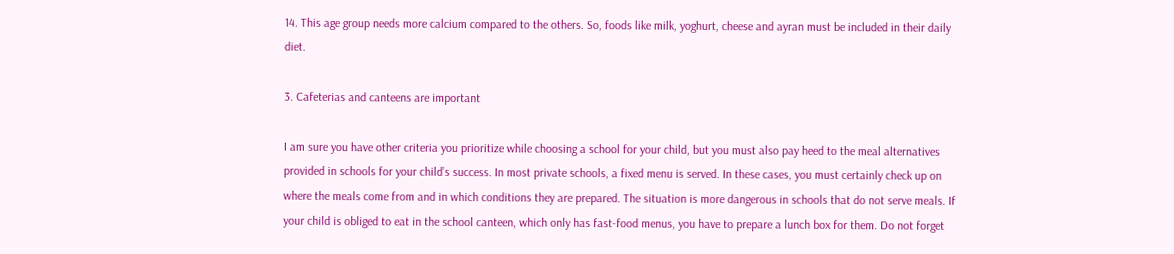14. This age group needs more calcium compared to the others. So, foods like milk, yoghurt, cheese and ayran must be included in their daily diet.

3. Cafeterias and canteens are important

I am sure you have other criteria you prioritize while choosing a school for your child, but you must also pay heed to the meal alternatives provided in schools for your child’s success. In most private schools, a fixed menu is served. In these cases, you must certainly check up on where the meals come from and in which conditions they are prepared. The situation is more dangerous in schools that do not serve meals. If your child is obliged to eat in the school canteen, which only has fast-food menus, you have to prepare a lunch box for them. Do not forget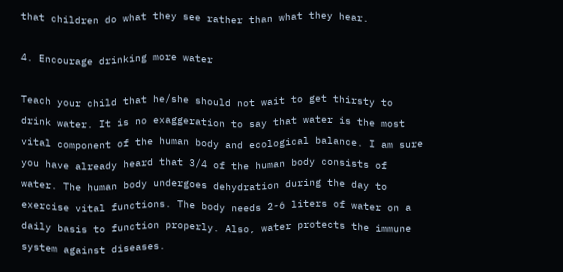that children do what they see rather than what they hear.

4. Encourage drinking more water

Teach your child that he/she should not wait to get thirsty to drink water. It is no exaggeration to say that water is the most vital component of the human body and ecological balance. I am sure you have already heard that 3/4 of the human body consists of water. The human body undergoes dehydration during the day to exercise vital functions. The body needs 2-6 liters of water on a daily basis to function properly. Also, water protects the immune system against diseases.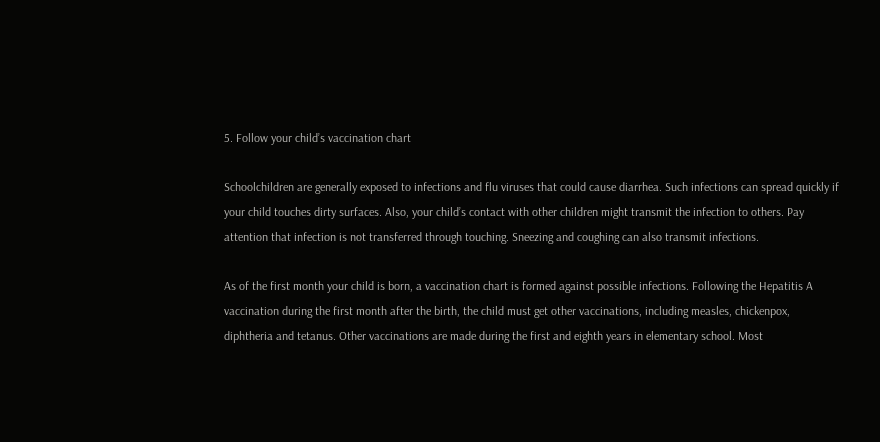5. Follow your child’s vaccination chart

Schoolchildren are generally exposed to infections and flu viruses that could cause diarrhea. Such infections can spread quickly if your child touches dirty surfaces. Also, your child’s contact with other children might transmit the infection to others. Pay attention that infection is not transferred through touching. Sneezing and coughing can also transmit infections.

As of the first month your child is born, a vaccination chart is formed against possible infections. Following the Hepatitis A vaccination during the first month after the birth, the child must get other vaccinations, including measles, chickenpox, diphtheria and tetanus. Other vaccinations are made during the first and eighth years in elementary school. Most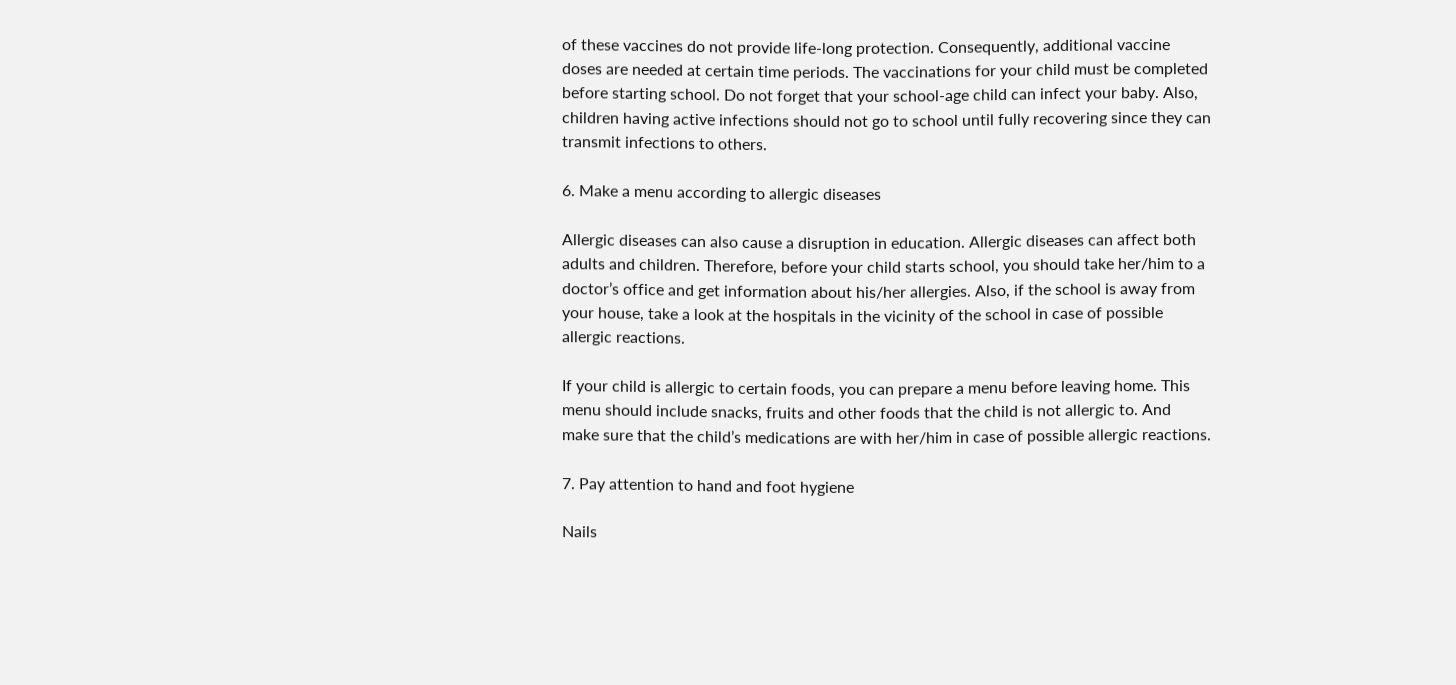of these vaccines do not provide life-long protection. Consequently, additional vaccine doses are needed at certain time periods. The vaccinations for your child must be completed before starting school. Do not forget that your school-age child can infect your baby. Also, children having active infections should not go to school until fully recovering since they can transmit infections to others.

6. Make a menu according to allergic diseases

Allergic diseases can also cause a disruption in education. Allergic diseases can affect both adults and children. Therefore, before your child starts school, you should take her/him to a doctor’s office and get information about his/her allergies. Also, if the school is away from your house, take a look at the hospitals in the vicinity of the school in case of possible allergic reactions.

If your child is allergic to certain foods, you can prepare a menu before leaving home. This menu should include snacks, fruits and other foods that the child is not allergic to. And make sure that the child’s medications are with her/him in case of possible allergic reactions.

7. Pay attention to hand and foot hygiene

Nails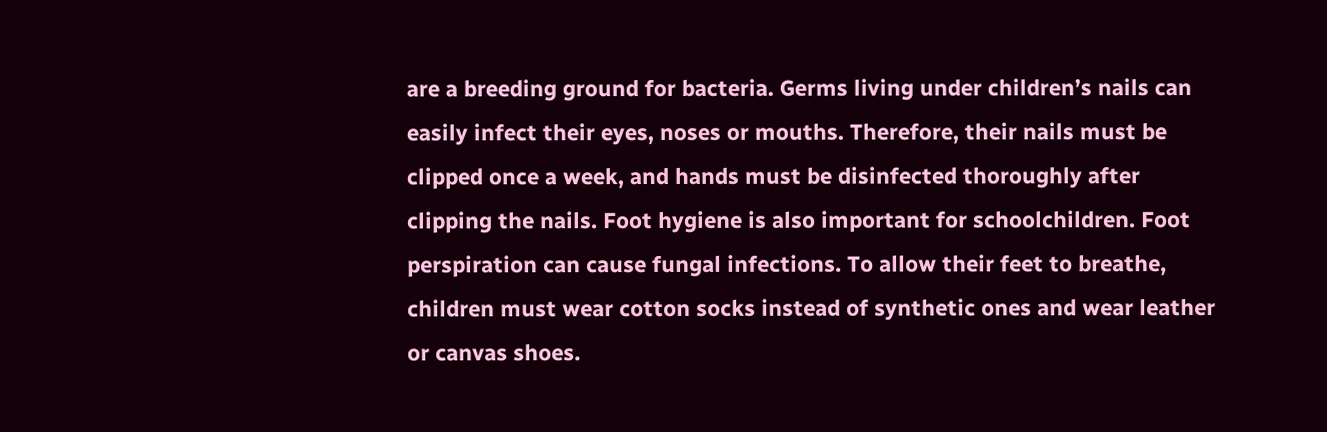are a breeding ground for bacteria. Germs living under children’s nails can easily infect their eyes, noses or mouths. Therefore, their nails must be clipped once a week, and hands must be disinfected thoroughly after clipping the nails. Foot hygiene is also important for schoolchildren. Foot perspiration can cause fungal infections. To allow their feet to breathe, children must wear cotton socks instead of synthetic ones and wear leather or canvas shoes.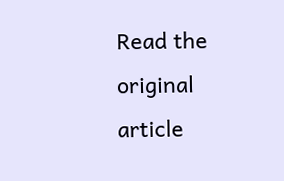Read the original article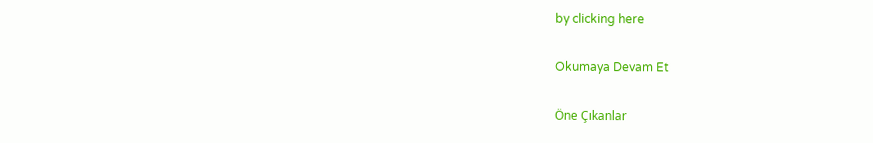by clicking here

Okumaya Devam Et

Öne Çıkanlar